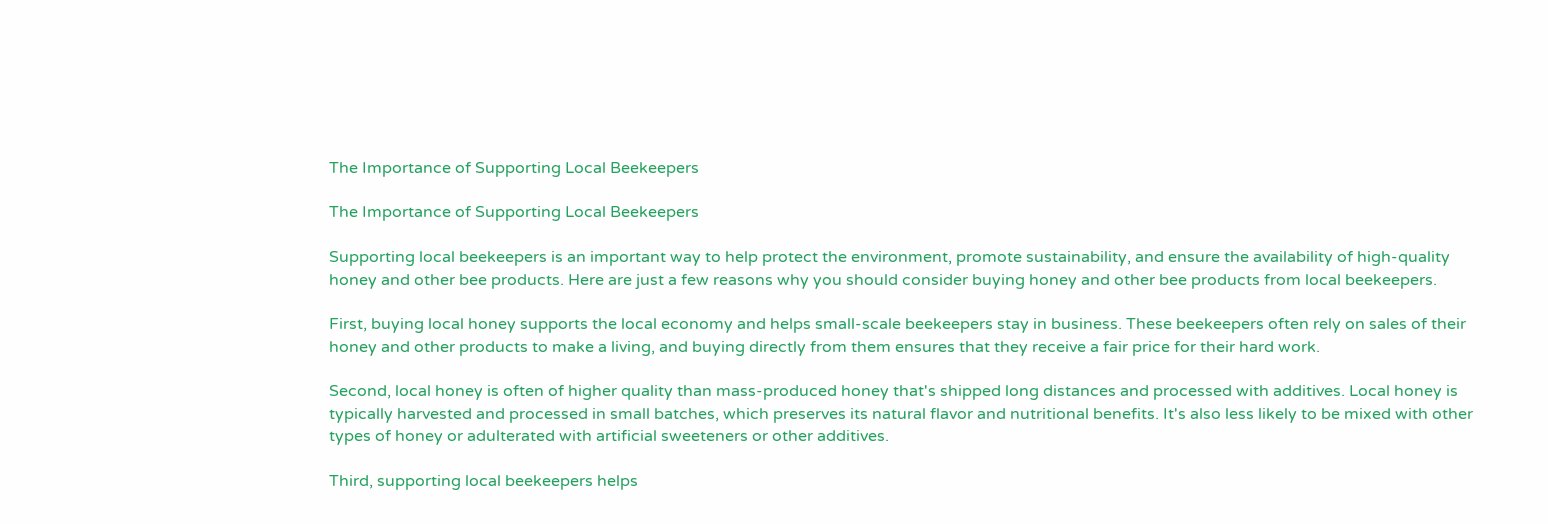The Importance of Supporting Local Beekeepers

The Importance of Supporting Local Beekeepers

Supporting local beekeepers is an important way to help protect the environment, promote sustainability, and ensure the availability of high-quality honey and other bee products. Here are just a few reasons why you should consider buying honey and other bee products from local beekeepers.

First, buying local honey supports the local economy and helps small-scale beekeepers stay in business. These beekeepers often rely on sales of their honey and other products to make a living, and buying directly from them ensures that they receive a fair price for their hard work.

Second, local honey is often of higher quality than mass-produced honey that's shipped long distances and processed with additives. Local honey is typically harvested and processed in small batches, which preserves its natural flavor and nutritional benefits. It's also less likely to be mixed with other types of honey or adulterated with artificial sweeteners or other additives.

Third, supporting local beekeepers helps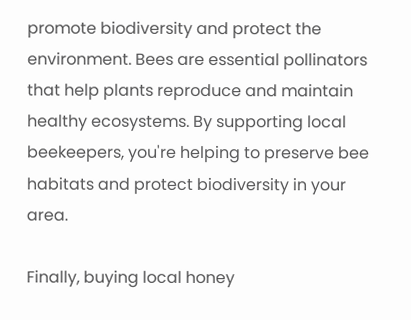promote biodiversity and protect the environment. Bees are essential pollinators that help plants reproduce and maintain healthy ecosystems. By supporting local beekeepers, you're helping to preserve bee habitats and protect biodiversity in your area.

Finally, buying local honey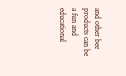and other bee products can be a fun and educational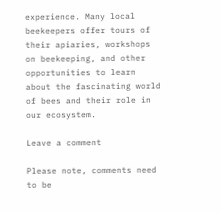experience. Many local beekeepers offer tours of their apiaries, workshops on beekeeping, and other opportunities to learn about the fascinating world of bees and their role in our ecosystem.

Leave a comment

Please note, comments need to be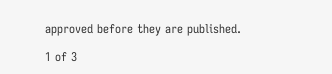approved before they are published.

1 of 3